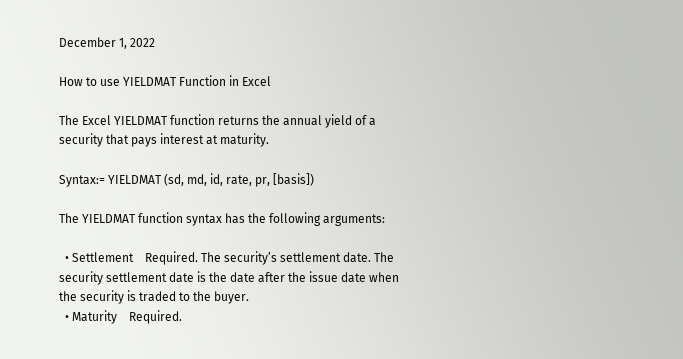December 1, 2022

How to use YIELDMAT Function in Excel

The Excel YIELDMAT function returns the annual yield of a security that pays interest at maturity.

Syntax:= YIELDMAT (sd, md, id, rate, pr, [basis])

The YIELDMAT function syntax has the following arguments:

  • Settlement    Required. The security’s settlement date. The security settlement date is the date after the issue date when the security is traded to the buyer.
  • Maturity    Required.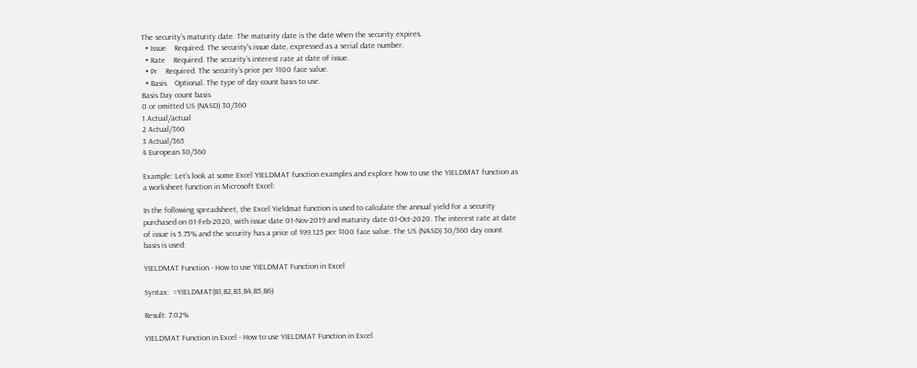The security’s maturity date. The maturity date is the date when the security expires.
  • Issue    Required. The security’s issue date, expressed as a serial date number.
  • Rate    Required. The security’s interest rate at date of issue.
  • Pr    Required. The security’s price per $100 face value.
  • Basis    Optional. The type of day count basis to use.
Basis Day count basis
0 or omitted US (NASD) 30/360
1 Actual/actual
2 Actual/360
3 Actual/365
4 European 30/360

Example: Let’s look at some Excel YIELDMAT function examples and explore how to use the YIELDMAT function as a worksheet function in Microsoft Excel:

In the following spreadsheet, the Excel Yieldmat function is used to calculate the annual yield for a security purchased on 01-Feb-2020, with issue date 01-Nov-2019 and maturity date 01-Oct-2020. The interest rate at date of issue is 5.75% and the security has a price of $99.125 per $100 face value. The US (NASD) 30/360 day count basis is used:

YIELDMAT Function - How to use YIELDMAT Function in Excel

Syntax:  =YIELDMAT(B1,B2,B3,B4,B5,B6)

Result: 7.02%

YIELDMAT Function in Excel - How to use YIELDMAT Function in Excel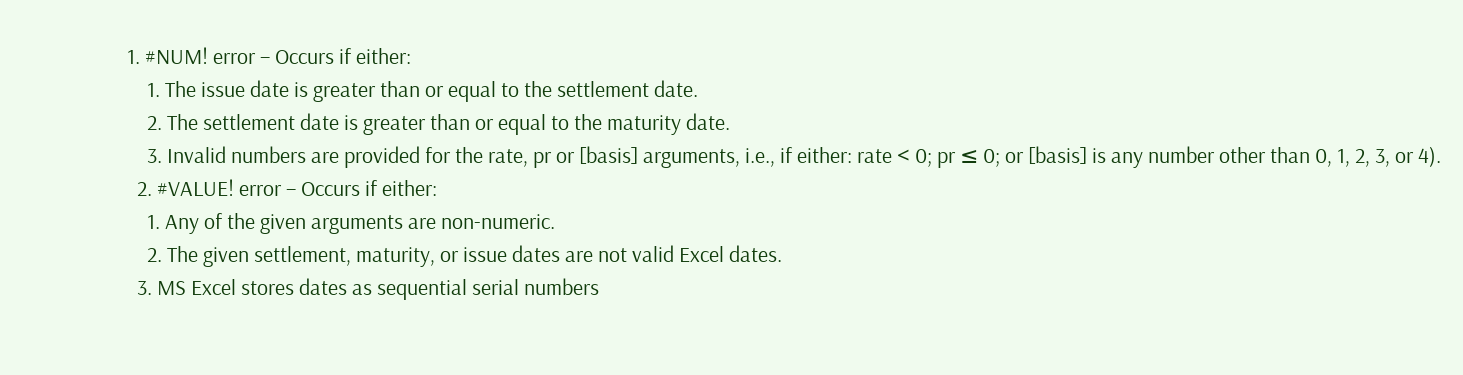1. #NUM! error – Occurs if either:
    1. The issue date is greater than or equal to the settlement date.
    2. The settlement date is greater than or equal to the maturity date.
    3. Invalid numbers are provided for the rate, pr or [basis] arguments, i.e., if either: rate < 0; pr ≤ 0; or [basis] is any number other than 0, 1, 2, 3, or 4).
  2. #VALUE! error – Occurs if either:
    1. Any of the given arguments are non-numeric.
    2. The given settlement, maturity, or issue dates are not valid Excel dates.
  3. MS Excel stores dates as sequential serial numbers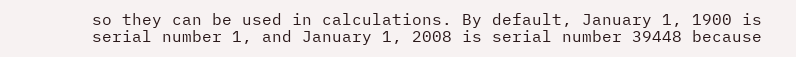so they can be used in calculations. By default, January 1, 1900 is serial number 1, and January 1, 2008 is serial number 39448 because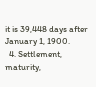it is 39,448 days after January 1, 1900.
  4. Settlement, maturity,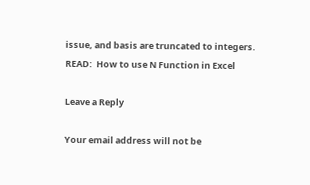issue, and basis are truncated to integers.
READ:  How to use N Function in Excel

Leave a Reply

Your email address will not be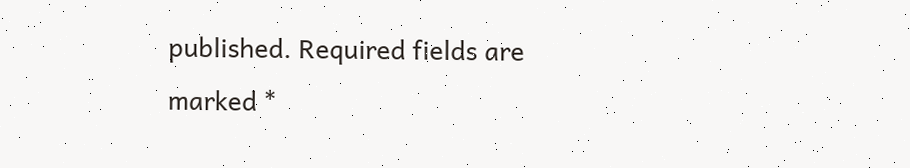published. Required fields are marked *